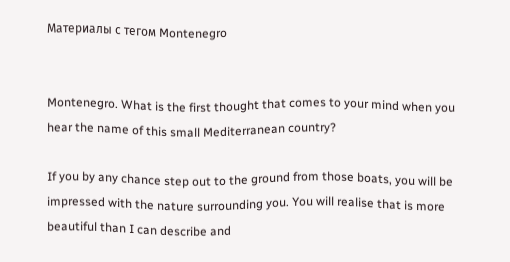Материалы с тегом Montenegro


Montenegro. What is the first thought that comes to your mind when you hear the name of this small Mediterranean country?

If you by any chance step out to the ground from those boats, you will be impressed with the nature surrounding you. You will realise that is more beautiful than I can describe and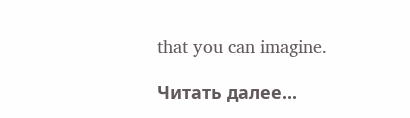that you can imagine.

Читать далее...